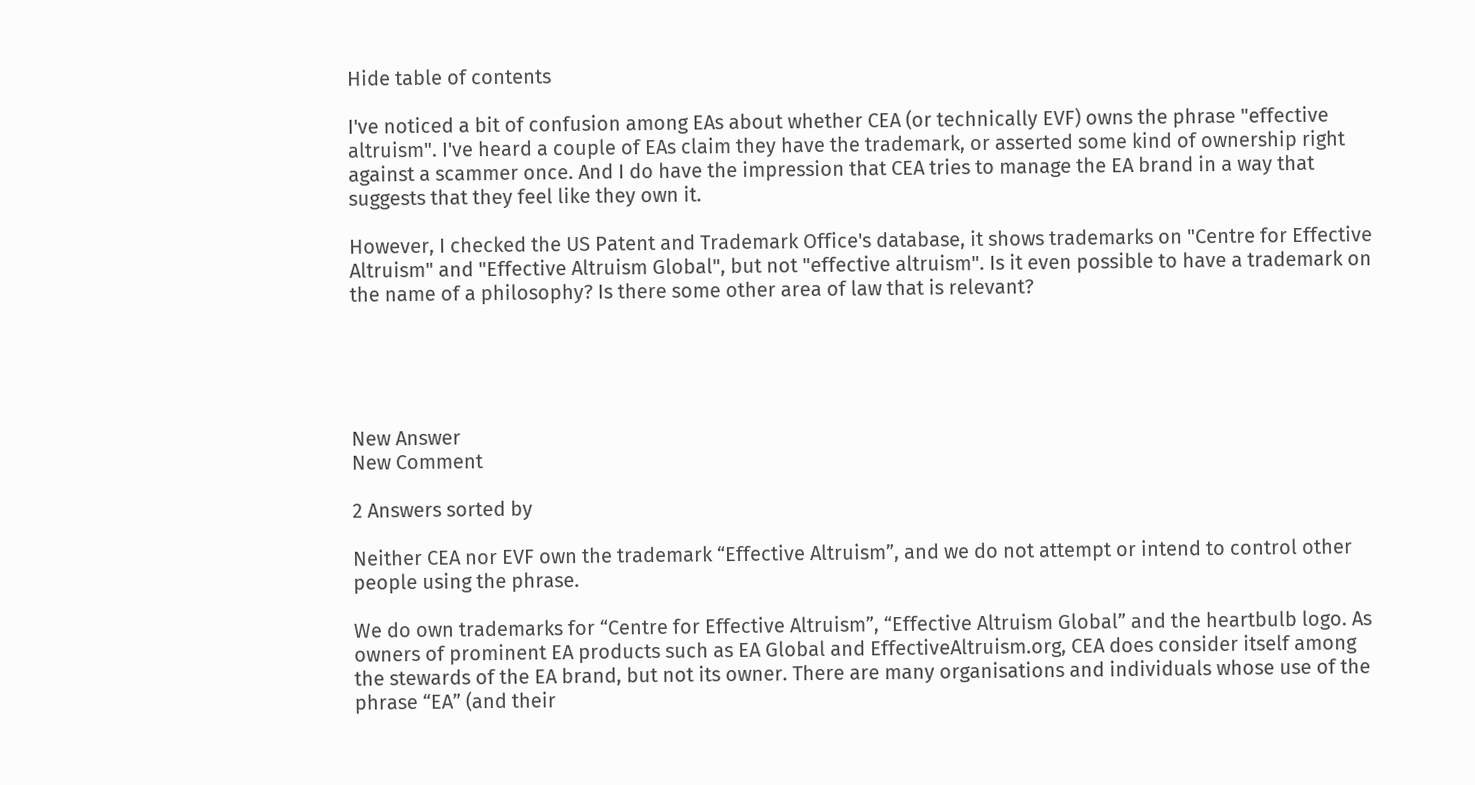Hide table of contents

I've noticed a bit of confusion among EAs about whether CEA (or technically EVF) owns the phrase "effective altruism". I've heard a couple of EAs claim they have the trademark, or asserted some kind of ownership right against a scammer once. And I do have the impression that CEA tries to manage the EA brand in a way that suggests that they feel like they own it.

However, I checked the US Patent and Trademark Office's database, it shows trademarks on "Centre for Effective Altruism" and "Effective Altruism Global", but not "effective altruism". Is it even possible to have a trademark on the name of a philosophy? Is there some other area of law that is relevant?





New Answer
New Comment

2 Answers sorted by

Neither CEA nor EVF own the trademark “Effective Altruism”, and we do not attempt or intend to control other people using the phrase.

We do own trademarks for “Centre for Effective Altruism”, “Effective Altruism Global” and the heartbulb logo. As owners of prominent EA products such as EA Global and EffectiveAltruism.org, CEA does consider itself among the stewards of the EA brand, but not its owner. There are many organisations and individuals whose use of the phrase “EA” (and their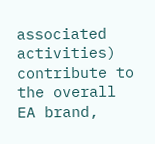associated activities) contribute to the overall EA brand,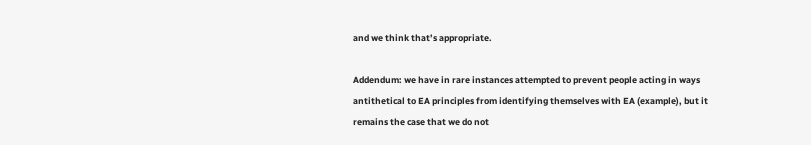and we think that’s appropriate.

Addendum: we have in rare instances attempted to prevent people acting in ways antithetical to EA principles from identifying themselves with EA (example), but it remains the case that we do not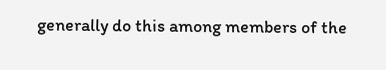generally do this among members of the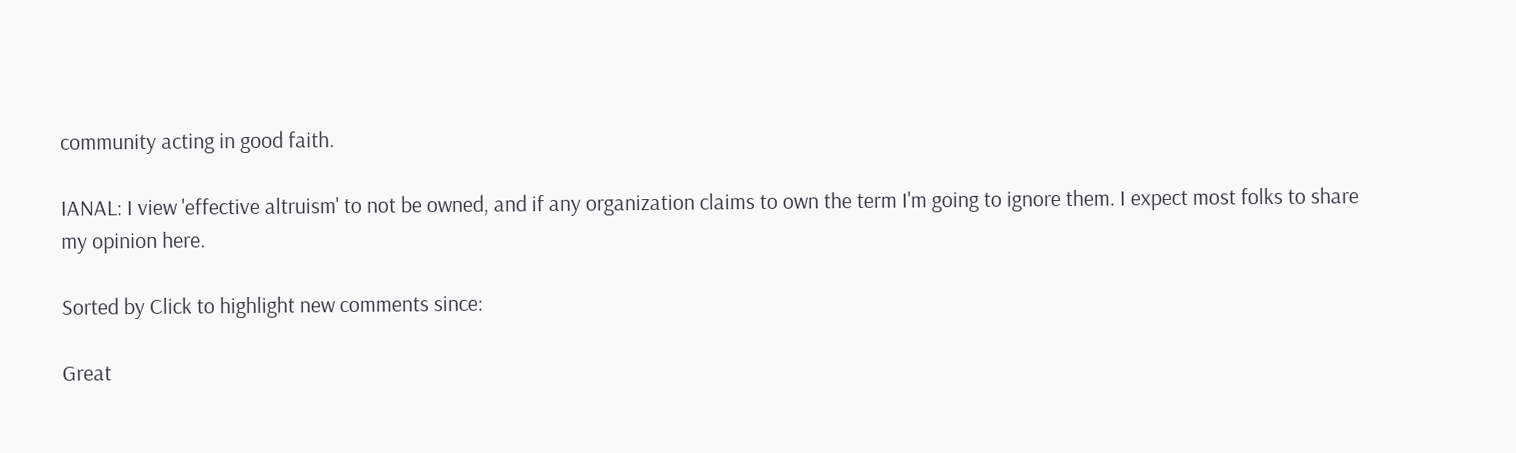community acting in good faith.

IANAL: I view 'effective altruism' to not be owned, and if any organization claims to own the term I'm going to ignore them. I expect most folks to share my opinion here.

Sorted by Click to highlight new comments since:

Great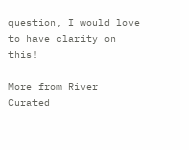question, I would love to have clarity on this!

More from River
Curated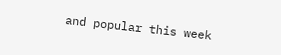and popular this week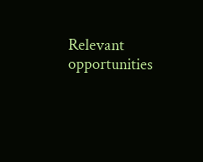Relevant opportunities